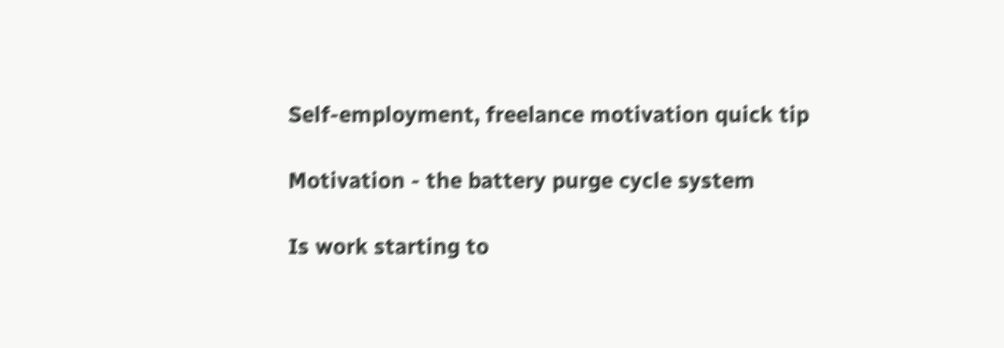Self-employment, freelance motivation quick tip

Motivation - the battery purge cycle system

Is work starting to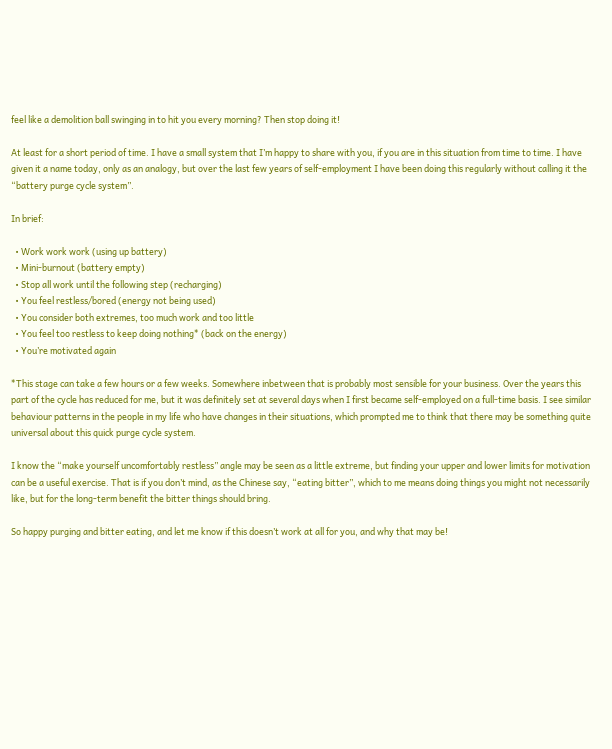feel like a demolition ball swinging in to hit you every morning? Then stop doing it!

At least for a short period of time. I have a small system that I’m happy to share with you, if you are in this situation from time to time. I have given it a name today, only as an analogy, but over the last few years of self-employment I have been doing this regularly without calling it the “battery purge cycle system”.

In brief:

  • Work work work (using up battery)
  • Mini-burnout (battery empty)
  • Stop all work until the following step (recharging)
  • You feel restless/bored (energy not being used)
  • You consider both extremes, too much work and too little
  • You feel too restless to keep doing nothing* (back on the energy)
  • You’re motivated again

*This stage can take a few hours or a few weeks. Somewhere inbetween that is probably most sensible for your business. Over the years this part of the cycle has reduced for me, but it was definitely set at several days when I first became self-employed on a full-time basis. I see similar behaviour patterns in the people in my life who have changes in their situations, which prompted me to think that there may be something quite universal about this quick purge cycle system.

I know the “make yourself uncomfortably restless” angle may be seen as a little extreme, but finding your upper and lower limits for motivation can be a useful exercise. That is if you don’t mind, as the Chinese say, “eating bitter”, which to me means doing things you might not necessarily like, but for the long-term benefit the bitter things should bring.

So happy purging and bitter eating, and let me know if this doesn’t work at all for you, and why that may be!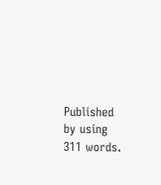Published by using 311 words.